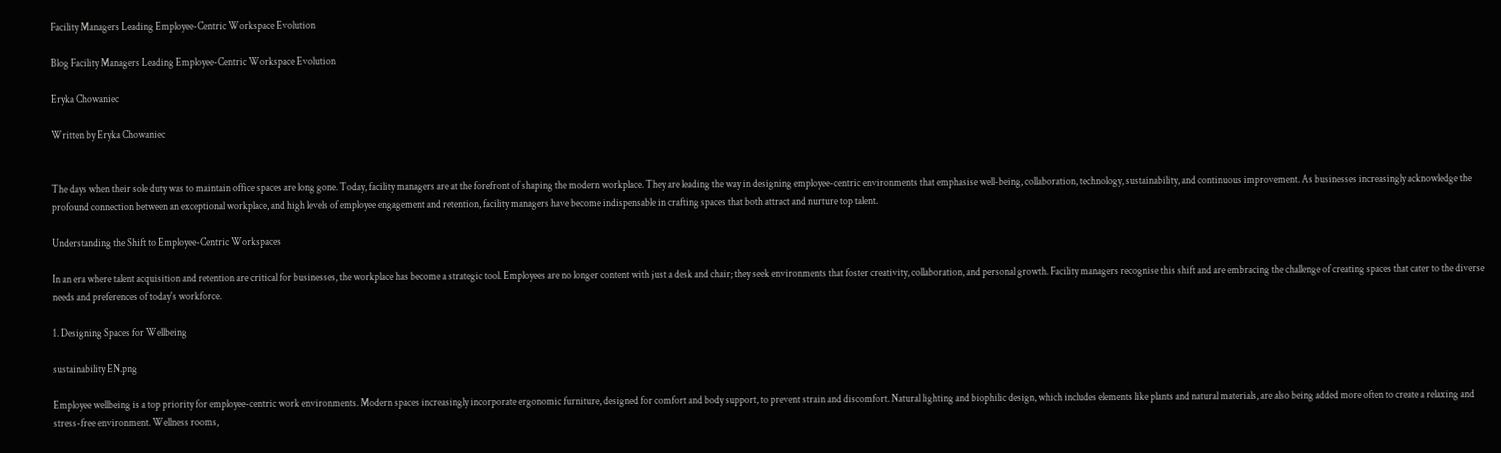Facility Managers Leading Employee-Centric Workspace Evolution

Blog Facility Managers Leading Employee-Centric Workspace Evolution

Eryka Chowaniec

Written by Eryka Chowaniec


The days when their sole duty was to maintain office spaces are long gone. Today, facility managers are at the forefront of shaping the modern workplace. They are leading the way in designing employee-centric environments that emphasise well-being, collaboration, technology, sustainability, and continuous improvement. As businesses increasingly acknowledge the profound connection between an exceptional workplace, and high levels of employee engagement and retention, facility managers have become indispensable in crafting spaces that both attract and nurture top talent.

Understanding the Shift to Employee-Centric Workspaces

In an era where talent acquisition and retention are critical for businesses, the workplace has become a strategic tool. Employees are no longer content with just a desk and chair; they seek environments that foster creativity, collaboration, and personal growth. Facility managers recognise this shift and are embracing the challenge of creating spaces that cater to the diverse needs and preferences of today's workforce.

1. Designing Spaces for Wellbeing

sustainability EN.png

Employee wellbeing is a top priority for employee-centric work environments. Modern spaces increasingly incorporate ergonomic furniture, designed for comfort and body support, to prevent strain and discomfort. Natural lighting and biophilic design, which includes elements like plants and natural materials, are also being added more often to create a relaxing and stress-free environment. Wellness rooms,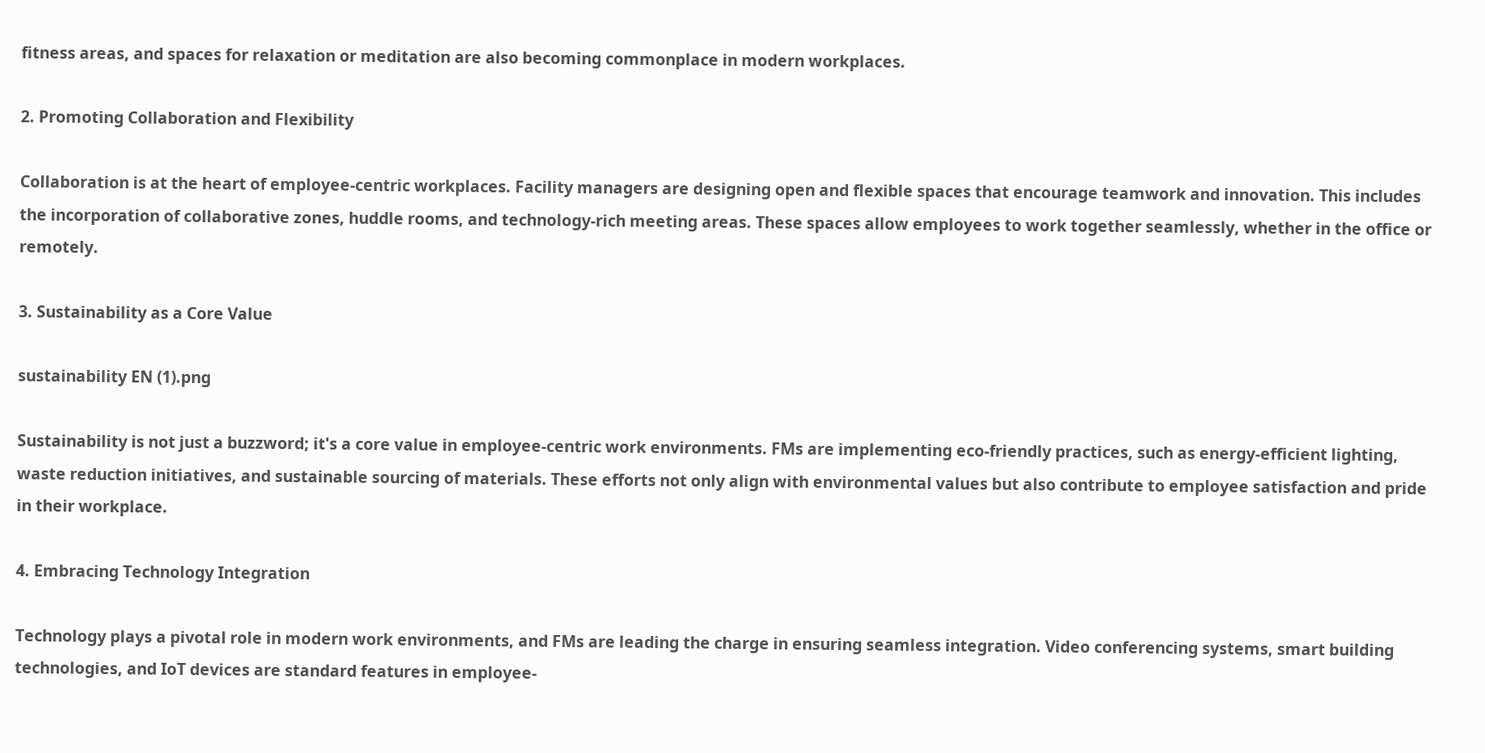fitness areas, and spaces for relaxation or meditation are also becoming commonplace in modern workplaces.

2. Promoting Collaboration and Flexibility

Collaboration is at the heart of employee-centric workplaces. Facility managers are designing open and flexible spaces that encourage teamwork and innovation. This includes the incorporation of collaborative zones, huddle rooms, and technology-rich meeting areas. These spaces allow employees to work together seamlessly, whether in the office or remotely.

3. Sustainability as a Core Value

sustainability EN (1).png

Sustainability is not just a buzzword; it's a core value in employee-centric work environments. FMs are implementing eco-friendly practices, such as energy-efficient lighting, waste reduction initiatives, and sustainable sourcing of materials. These efforts not only align with environmental values but also contribute to employee satisfaction and pride in their workplace.

4. Embracing Technology Integration

Technology plays a pivotal role in modern work environments, and FMs are leading the charge in ensuring seamless integration. Video conferencing systems, smart building technologies, and IoT devices are standard features in employee-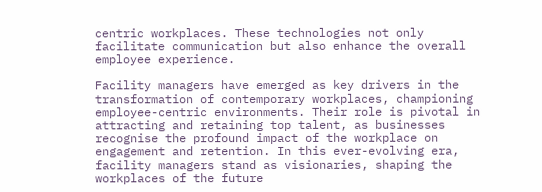centric workplaces. These technologies not only facilitate communication but also enhance the overall employee experience.

Facility managers have emerged as key drivers in the transformation of contemporary workplaces, championing employee-centric environments. Their role is pivotal in attracting and retaining top talent, as businesses recognise the profound impact of the workplace on engagement and retention. In this ever-evolving era, facility managers stand as visionaries, shaping the workplaces of the future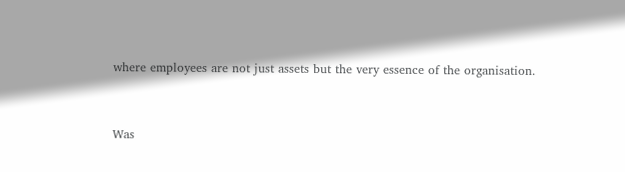where employees are not just assets but the very essence of the organisation.


Was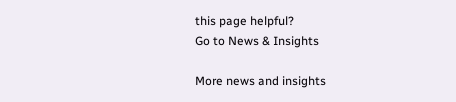this page helpful?
Go to News & Insights

More news and insights